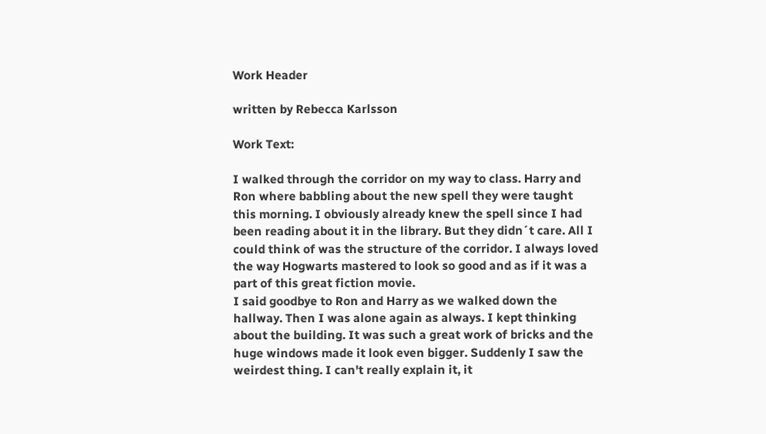Work Header

written by Rebecca Karlsson

Work Text:

I walked through the corridor on my way to class. Harry and Ron where babbling about the new spell they were taught this morning. I obviously already knew the spell since I had been reading about it in the library. But they didn´t care. All I could think of was the structure of the corridor. I always loved the way Hogwarts mastered to look so good and as if it was a part of this great fiction movie.
I said goodbye to Ron and Harry as we walked down the hallway. Then I was alone again as always. I kept thinking about the building. It was such a great work of bricks and the huge windows made it look even bigger. Suddenly I saw the weirdest thing. I can't really explain it, it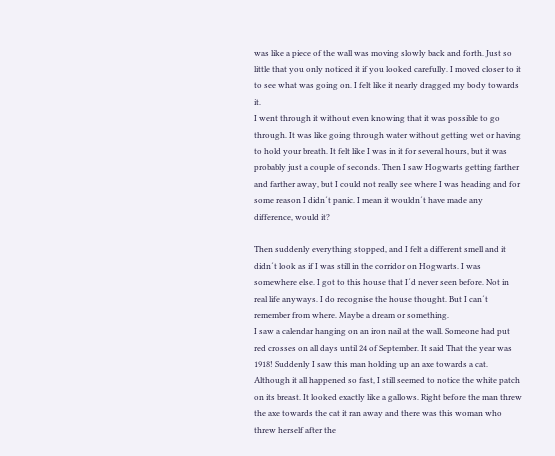was like a piece of the wall was moving slowly back and forth. Just so little that you only noticed it if you looked carefully. I moved closer to it to see what was going on. I felt like it nearly dragged my body towards it.
I went through it without even knowing that it was possible to go through. It was like going through water without getting wet or having to hold your breath. It felt like I was in it for several hours, but it was probably just a couple of seconds. Then I saw Hogwarts getting farther and farther away, but I could not really see where I was heading and for some reason I didn´t panic. I mean it wouldn´t have made any difference, would it?

Then suddenly everything stopped, and I felt a different smell and it didn´t look as if I was still in the corridor on Hogwarts. I was somewhere else. I got to this house that I´d never seen before. Not in real life anyways. I do recognise the house thought. But I can´t remember from where. Maybe a dream or something.
I saw a calendar hanging on an iron nail at the wall. Someone had put red crosses on all days until 24 of September. It said That the year was 1918! Suddenly I saw this man holding up an axe towards a cat. Although it all happened so fast, I still seemed to notice the white patch on its breast. It looked exactly like a gallows. Right before the man threw the axe towards the cat it ran away and there was this woman who threw herself after the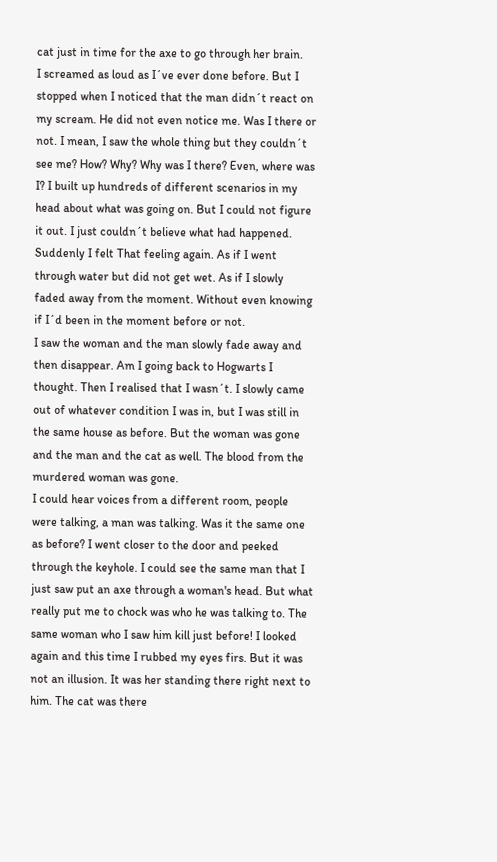cat just in time for the axe to go through her brain.
I screamed as loud as I´ve ever done before. But I stopped when I noticed that the man didn´t react on my scream. He did not even notice me. Was I there or not. I mean, I saw the whole thing but they couldn´t see me? How? Why? Why was I there? Even, where was I? I built up hundreds of different scenarios in my head about what was going on. But I could not figure it out. I just couldn´t believe what had happened.
Suddenly I felt That feeling again. As if I went through water but did not get wet. As if I slowly faded away from the moment. Without even knowing if I´d been in the moment before or not.
I saw the woman and the man slowly fade away and then disappear. Am I going back to Hogwarts I thought. Then I realised that I wasn´t. I slowly came out of whatever condition I was in, but I was still in the same house as before. But the woman was gone and the man and the cat as well. The blood from the murdered woman was gone.
I could hear voices from a different room, people were talking, a man was talking. Was it the same one as before? I went closer to the door and peeked through the keyhole. I could see the same man that I just saw put an axe through a woman's head. But what really put me to chock was who he was talking to. The same woman who I saw him kill just before! I looked again and this time I rubbed my eyes firs. But it was not an illusion. It was her standing there right next to him. The cat was there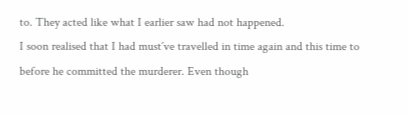to. They acted like what I earlier saw had not happened.
I soon realised that I had must´ve travelled in time again and this time to before he committed the murderer. Even though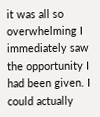it was all so overwhelming I immediately saw the opportunity I had been given. I could actually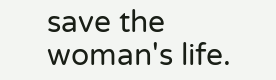save the woman's life.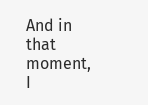And in that moment, I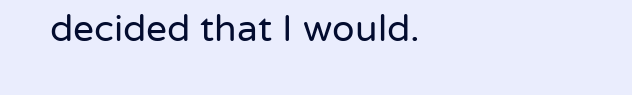decided that I would.